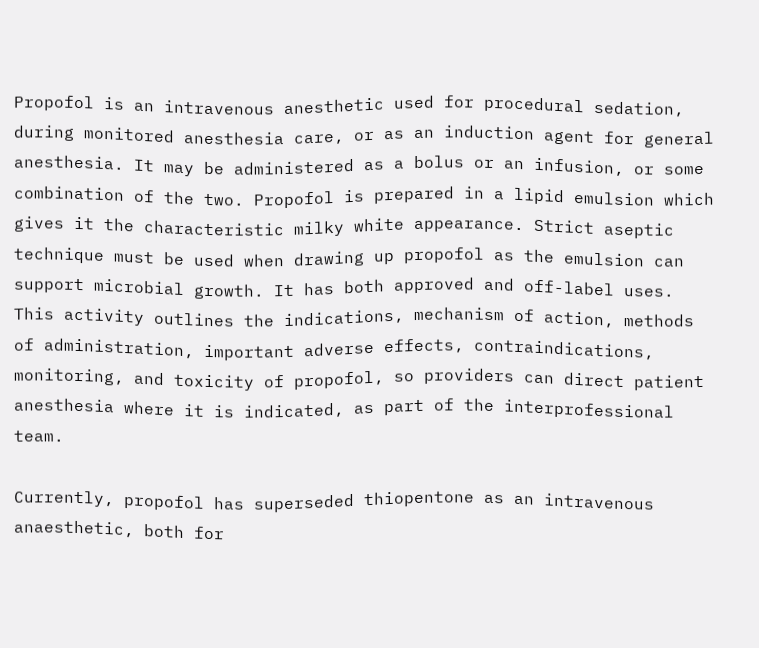Propofol is an intravenous anesthetic used for procedural sedation, during monitored anesthesia care, or as an induction agent for general anesthesia. It may be administered as a bolus or an infusion, or some combination of the two. Propofol is prepared in a lipid emulsion which gives it the characteristic milky white appearance. Strict aseptic technique must be used when drawing up propofol as the emulsion can support microbial growth. It has both approved and off-label uses. This activity outlines the indications, mechanism of action, methods of administration, important adverse effects, contraindications, monitoring, and toxicity of propofol, so providers can direct patient anesthesia where it is indicated, as part of the interprofessional team.

Currently, propofol has superseded thiopentone as an intravenous anaesthetic, both for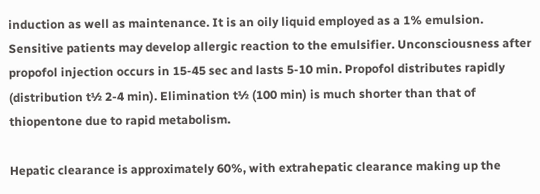induction as well as maintenance. It is an oily liquid employed as a 1% emulsion. Sensitive patients may develop allergic reaction to the emulsifier. Unconsciousness after propofol injection occurs in 15-45 sec and lasts 5-10 min. Propofol distributes rapidly (distribution t½ 2-4 min). Elimination t½ (100 min) is much shorter than that of thiopentone due to rapid metabolism.

Hepatic clearance is approximately 60%, with extrahepatic clearance making up the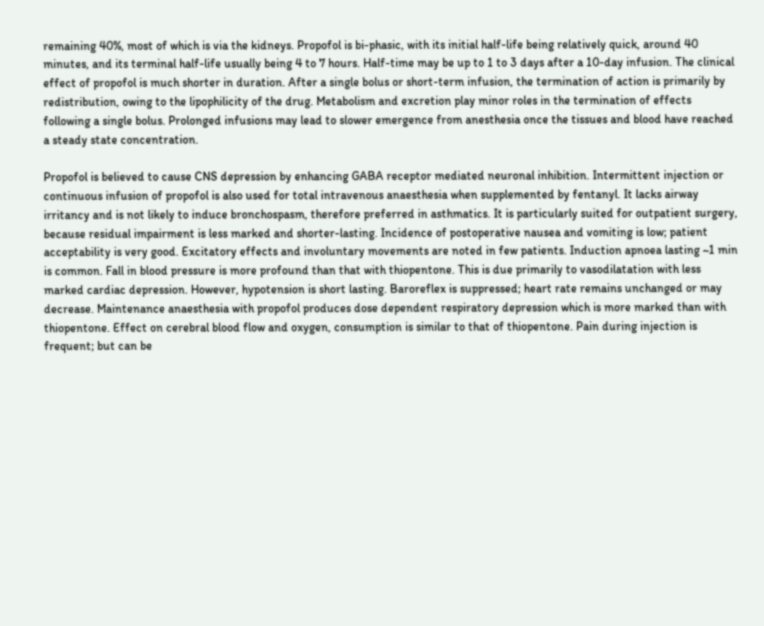remaining 40%, most of which is via the kidneys. Propofol is bi-phasic, with its initial half-life being relatively quick, around 40 minutes, and its terminal half-life usually being 4 to 7 hours. Half-time may be up to 1 to 3 days after a 10-day infusion. The clinical effect of propofol is much shorter in duration. After a single bolus or short-term infusion, the termination of action is primarily by redistribution, owing to the lipophilicity of the drug. Metabolism and excretion play minor roles in the termination of effects following a single bolus. Prolonged infusions may lead to slower emergence from anesthesia once the tissues and blood have reached a steady state concentration.

Propofol is believed to cause CNS depression by enhancing GABA receptor mediated neuronal inhibition. Intermittent injection or continuous infusion of propofol is also used for total intravenous anaesthesia when supplemented by fentanyl. It lacks airway irritancy and is not likely to induce bronchospasm, therefore preferred in asthmatics. It is particularly suited for outpatient surgery, because residual impairment is less marked and shorter-lasting. Incidence of postoperative nausea and vomiting is low; patient acceptability is very good. Excitatory effects and involuntary movements are noted in few patients. Induction apnoea lasting ~1 min is common. Fall in blood pressure is more profound than that with thiopentone. This is due primarily to vasodilatation with less marked cardiac depression. However, hypotension is short lasting. Baroreflex is suppressed; heart rate remains unchanged or may decrease. Maintenance anaesthesia with propofol produces dose dependent respiratory depression which is more marked than with thiopentone. Effect on cerebral blood flow and oxygen, consumption is similar to that of thiopentone. Pain during injection is frequent; but can be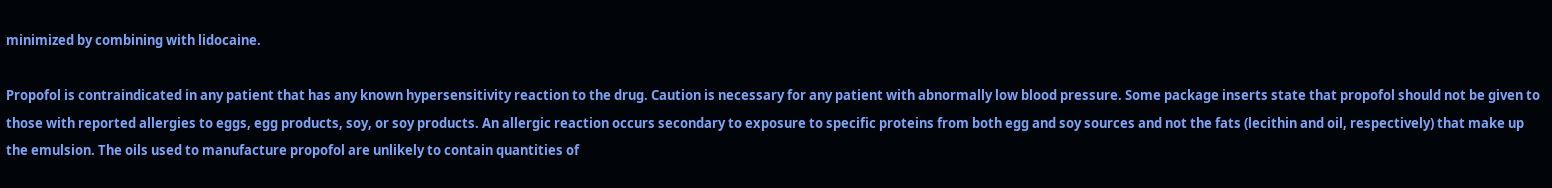minimized by combining with lidocaine.

Propofol is contraindicated in any patient that has any known hypersensitivity reaction to the drug. Caution is necessary for any patient with abnormally low blood pressure. Some package inserts state that propofol should not be given to those with reported allergies to eggs, egg products, soy, or soy products. An allergic reaction occurs secondary to exposure to specific proteins from both egg and soy sources and not the fats (lecithin and oil, respectively) that make up the emulsion. The oils used to manufacture propofol are unlikely to contain quantities of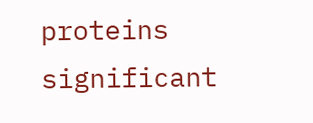proteins significant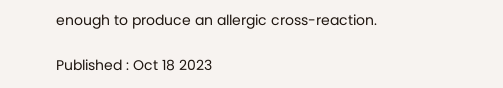enough to produce an allergic cross-reaction.

Published : Oct 18 2023